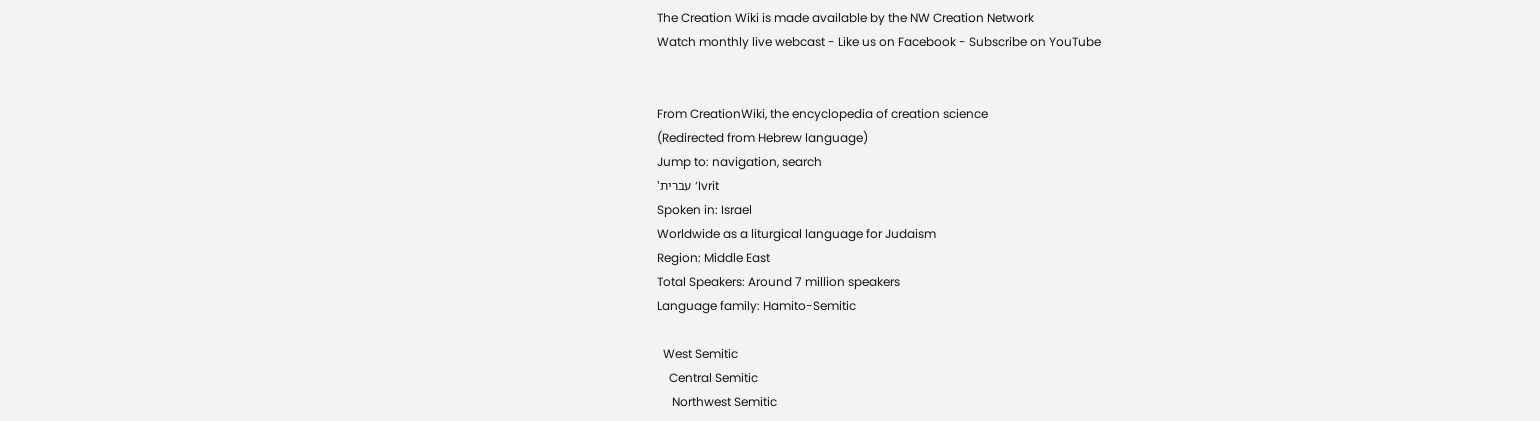The Creation Wiki is made available by the NW Creation Network
Watch monthly live webcast - Like us on Facebook - Subscribe on YouTube


From CreationWiki, the encyclopedia of creation science
(Redirected from Hebrew language)
Jump to: navigation, search
'עברית ‘Ivrit
Spoken in: Israel
Worldwide as a liturgical language for Judaism
Region: Middle East
Total Speakers: Around 7 million speakers
Language family: Hamito-Semitic

  West Semitic
    Central Semitic
     Northwest Semitic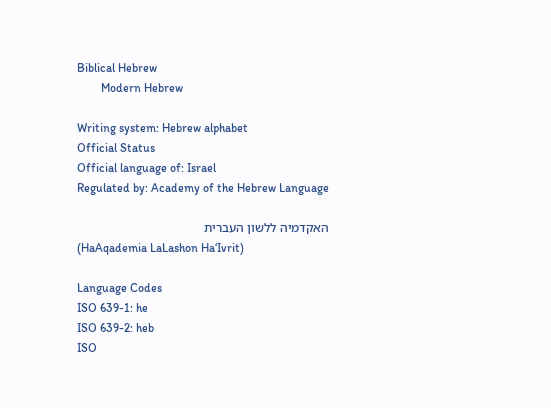Biblical Hebrew
        Modern Hebrew

Writing system: Hebrew alphabet
Official Status
Official language of: Israel
Regulated by: Academy of the Hebrew Language

האקדמיה ללשון העברית
(HaAqademia LaLashon Ha‘Ivrit)

Language Codes
ISO 639-1: he
ISO 639-2: heb
ISO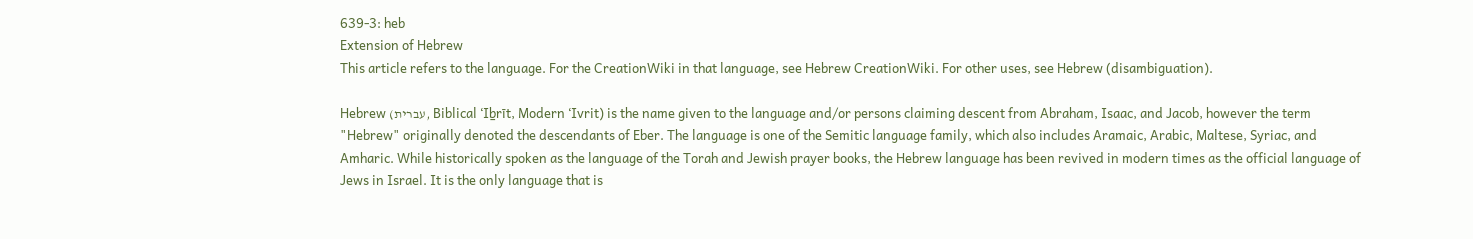639-3: heb
Extension of Hebrew
This article refers to the language. For the CreationWiki in that language, see Hebrew CreationWiki. For other uses, see Hebrew (disambiguation).

Hebrew (עברית, Biblical ‘Iḇrīt, Modern ‘Ivrit) is the name given to the language and/or persons claiming descent from Abraham, Isaac, and Jacob, however the term "Hebrew" originally denoted the descendants of Eber. The language is one of the Semitic language family, which also includes Aramaic, Arabic, Maltese, Syriac, and Amharic. While historically spoken as the language of the Torah and Jewish prayer books, the Hebrew language has been revived in modern times as the official language of Jews in Israel. It is the only language that is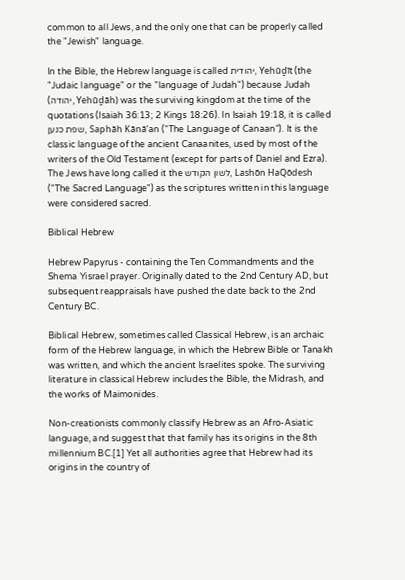common to all Jews, and the only one that can be properly called the "Jewish" language.

In the Bible, the Hebrew language is called יהודית, Yehūḏīt (the "Judaic language" or the "language of Judah") because Judah (יהודה, Yehūḏāh) was the surviving kingdom at the time of the quotations (Isaiah 36:13; 2 Kings 18:26). In Isaiah 19:18, it is called שפת כנען, Saphāh Kānāʻan ("The Language of Canaan"). It is the classic language of the ancient Canaanites, used by most of the writers of the Old Testament (except for parts of Daniel and Ezra). The Jews have long called it the לשון הקודש, Lashōn HaQōdesh ("The Sacred Language") as the scriptures written in this language were considered sacred.

Biblical Hebrew

Hebrew Papyrus - containing the Ten Commandments and the Shema Yisrael prayer. Originally dated to the 2nd Century AD, but subsequent reappraisals have pushed the date back to the 2nd Century BC.

Biblical Hebrew, sometimes called Classical Hebrew, is an archaic form of the Hebrew language, in which the Hebrew Bible or Tanakh was written, and which the ancient Israelites spoke. The surviving literature in classical Hebrew includes the Bible, the Midrash, and the works of Maimonides.

Non-creationists commonly classify Hebrew as an Afro-Asiatic language, and suggest that that family has its origins in the 8th millennium BC.[1] Yet all authorities agree that Hebrew had its origins in the country of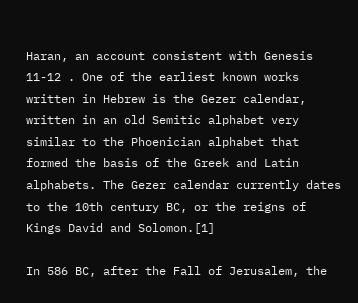Haran, an account consistent with Genesis 11-12 . One of the earliest known works written in Hebrew is the Gezer calendar, written in an old Semitic alphabet very similar to the Phoenician alphabet that formed the basis of the Greek and Latin alphabets. The Gezer calendar currently dates to the 10th century BC, or the reigns of Kings David and Solomon.[1]

In 586 BC, after the Fall of Jerusalem, the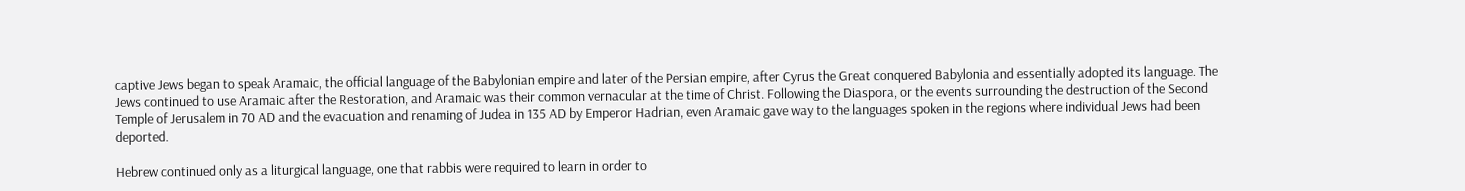captive Jews began to speak Aramaic, the official language of the Babylonian empire and later of the Persian empire, after Cyrus the Great conquered Babylonia and essentially adopted its language. The Jews continued to use Aramaic after the Restoration, and Aramaic was their common vernacular at the time of Christ. Following the Diaspora, or the events surrounding the destruction of the Second Temple of Jerusalem in 70 AD and the evacuation and renaming of Judea in 135 AD by Emperor Hadrian, even Aramaic gave way to the languages spoken in the regions where individual Jews had been deported.

Hebrew continued only as a liturgical language, one that rabbis were required to learn in order to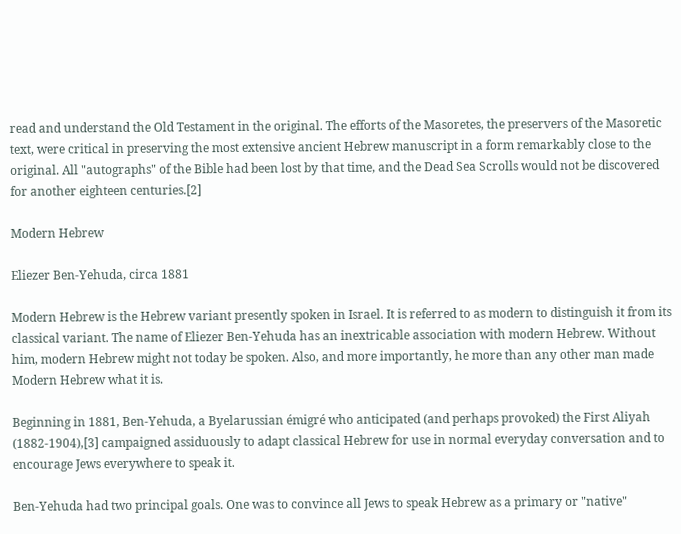read and understand the Old Testament in the original. The efforts of the Masoretes, the preservers of the Masoretic text, were critical in preserving the most extensive ancient Hebrew manuscript in a form remarkably close to the original. All "autographs" of the Bible had been lost by that time, and the Dead Sea Scrolls would not be discovered for another eighteen centuries.[2]

Modern Hebrew

Eliezer Ben-Yehuda, circa 1881

Modern Hebrew is the Hebrew variant presently spoken in Israel. It is referred to as modern to distinguish it from its classical variant. The name of Eliezer Ben-Yehuda has an inextricable association with modern Hebrew. Without him, modern Hebrew might not today be spoken. Also, and more importantly, he more than any other man made Modern Hebrew what it is.

Beginning in 1881, Ben-Yehuda, a Byelarussian émigré who anticipated (and perhaps provoked) the First Aliyah (1882-1904),[3] campaigned assiduously to adapt classical Hebrew for use in normal everyday conversation and to encourage Jews everywhere to speak it.

Ben-Yehuda had two principal goals. One was to convince all Jews to speak Hebrew as a primary or "native"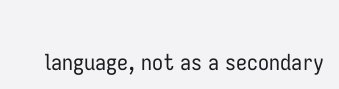language, not as a secondary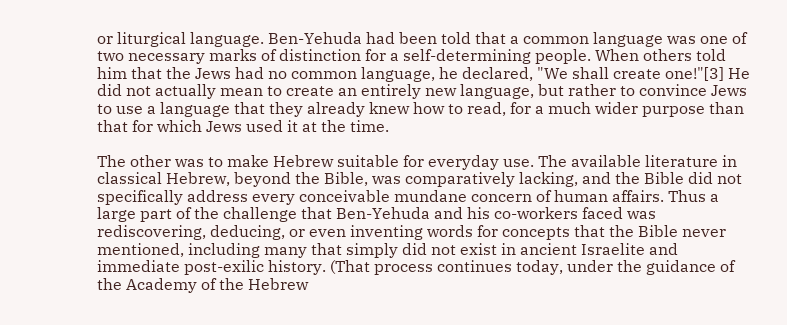or liturgical language. Ben-Yehuda had been told that a common language was one of two necessary marks of distinction for a self-determining people. When others told him that the Jews had no common language, he declared, "We shall create one!"[3] He did not actually mean to create an entirely new language, but rather to convince Jews to use a language that they already knew how to read, for a much wider purpose than that for which Jews used it at the time.

The other was to make Hebrew suitable for everyday use. The available literature in classical Hebrew, beyond the Bible, was comparatively lacking, and the Bible did not specifically address every conceivable mundane concern of human affairs. Thus a large part of the challenge that Ben-Yehuda and his co-workers faced was rediscovering, deducing, or even inventing words for concepts that the Bible never mentioned, including many that simply did not exist in ancient Israelite and immediate post-exilic history. (That process continues today, under the guidance of the Academy of the Hebrew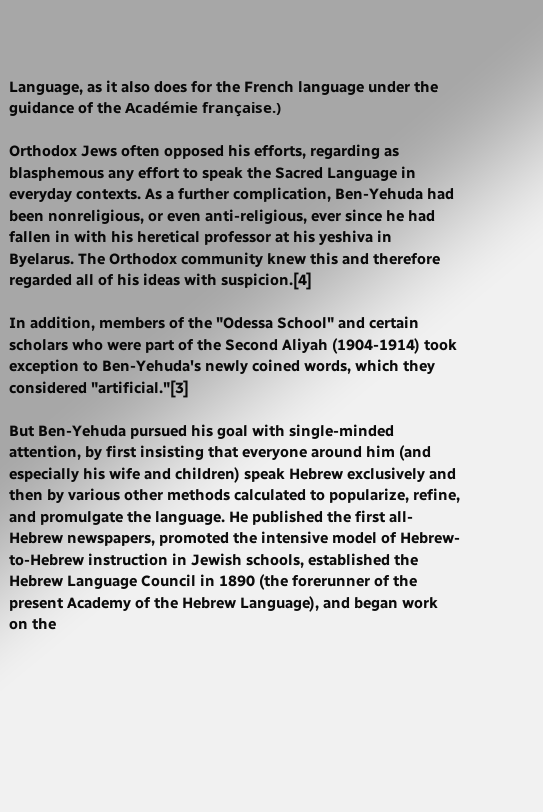Language, as it also does for the French language under the guidance of the Académie française.)

Orthodox Jews often opposed his efforts, regarding as blasphemous any effort to speak the Sacred Language in everyday contexts. As a further complication, Ben-Yehuda had been nonreligious, or even anti-religious, ever since he had fallen in with his heretical professor at his yeshiva in Byelarus. The Orthodox community knew this and therefore regarded all of his ideas with suspicion.[4]

In addition, members of the "Odessa School" and certain scholars who were part of the Second Aliyah (1904-1914) took exception to Ben-Yehuda's newly coined words, which they considered "artificial."[3]

But Ben-Yehuda pursued his goal with single-minded attention, by first insisting that everyone around him (and especially his wife and children) speak Hebrew exclusively and then by various other methods calculated to popularize, refine, and promulgate the language. He published the first all-Hebrew newspapers, promoted the intensive model of Hebrew-to-Hebrew instruction in Jewish schools, established the Hebrew Language Council in 1890 (the forerunner of the present Academy of the Hebrew Language), and began work on the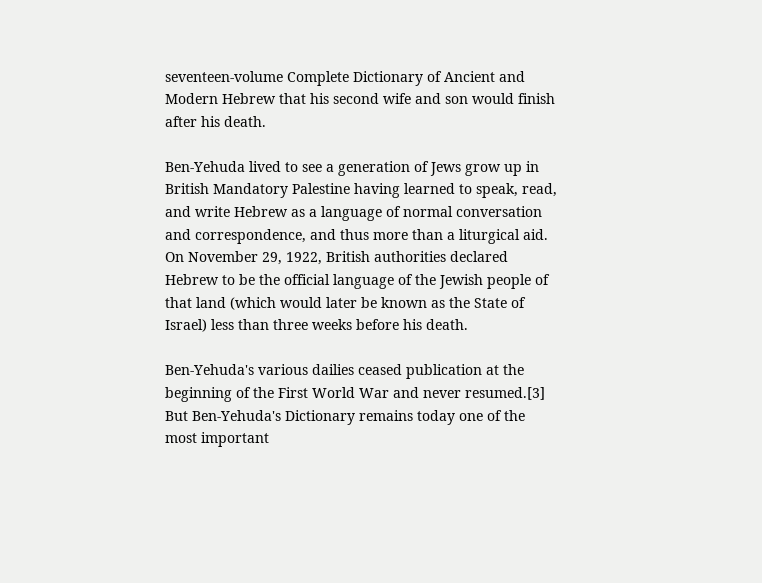seventeen-volume Complete Dictionary of Ancient and Modern Hebrew that his second wife and son would finish after his death.

Ben-Yehuda lived to see a generation of Jews grow up in British Mandatory Palestine having learned to speak, read, and write Hebrew as a language of normal conversation and correspondence, and thus more than a liturgical aid. On November 29, 1922, British authorities declared Hebrew to be the official language of the Jewish people of that land (which would later be known as the State of Israel) less than three weeks before his death.

Ben-Yehuda's various dailies ceased publication at the beginning of the First World War and never resumed.[3] But Ben-Yehuda's Dictionary remains today one of the most important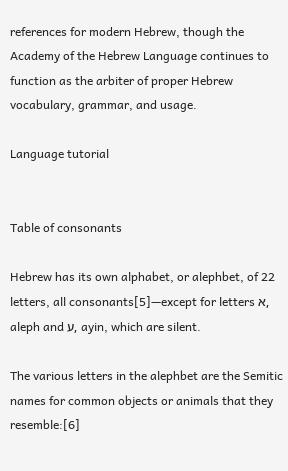references for modern Hebrew, though the Academy of the Hebrew Language continues to function as the arbiter of proper Hebrew vocabulary, grammar, and usage.

Language tutorial


Table of consonants

Hebrew has its own alphabet, or alephbet, of 22 letters, all consonants[5]—except for letters א, aleph and ע, ayin, which are silent.

The various letters in the alephbet are the Semitic names for common objects or animals that they resemble:[6]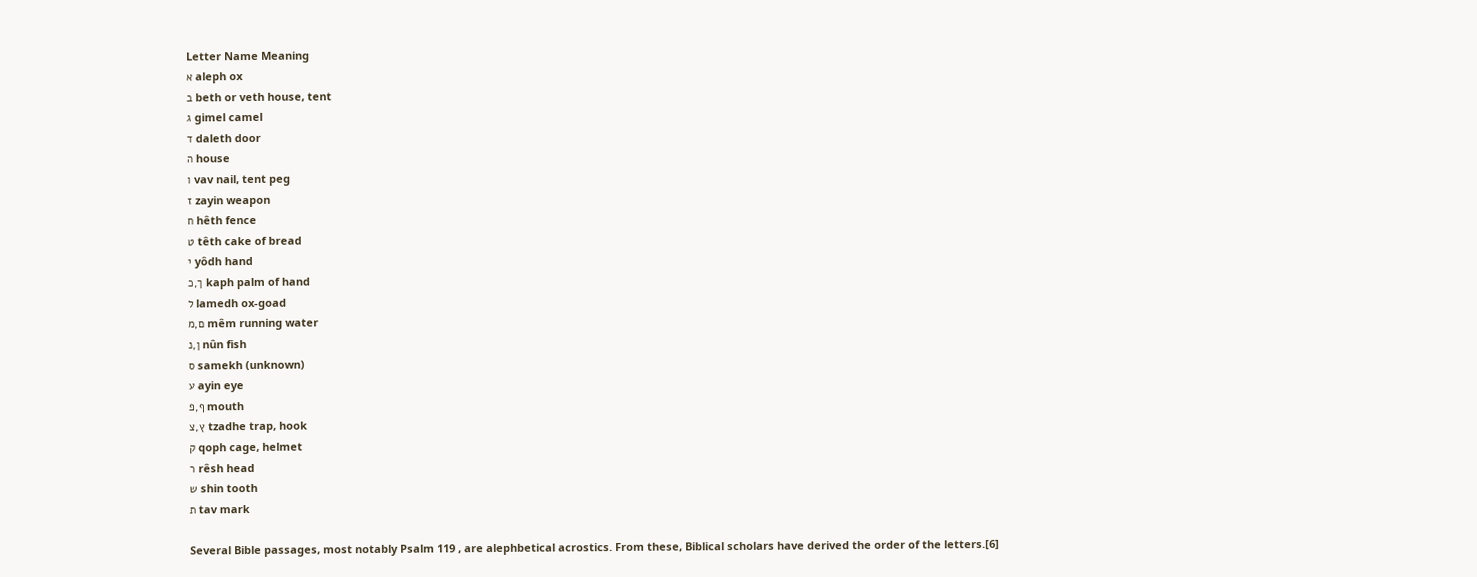Letter Name Meaning
א aleph ox
ב beth or veth house, tent
ג gimel camel
ד daleth door
ה house
ו vav nail, tent peg
ז zayin weapon
ח hêth fence
ט têth cake of bread
י yôdh hand
ך,כ kaph palm of hand
ל lamedh ox-goad
ם,מ mêm running water
ן,נ nûn fish
ס samekh (unknown)
ע ayin eye
ף,פ mouth
ץ,צ tzadhe trap, hook
ק qoph cage, helmet
ר rêsh head
ש shin tooth
ת tav mark

Several Bible passages, most notably Psalm 119 , are alephbetical acrostics. From these, Biblical scholars have derived the order of the letters.[6]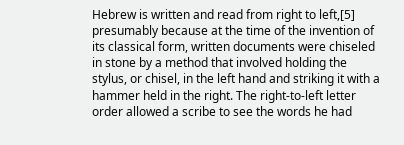Hebrew is written and read from right to left,[5] presumably because at the time of the invention of its classical form, written documents were chiseled in stone by a method that involved holding the stylus, or chisel, in the left hand and striking it with a hammer held in the right. The right-to-left letter order allowed a scribe to see the words he had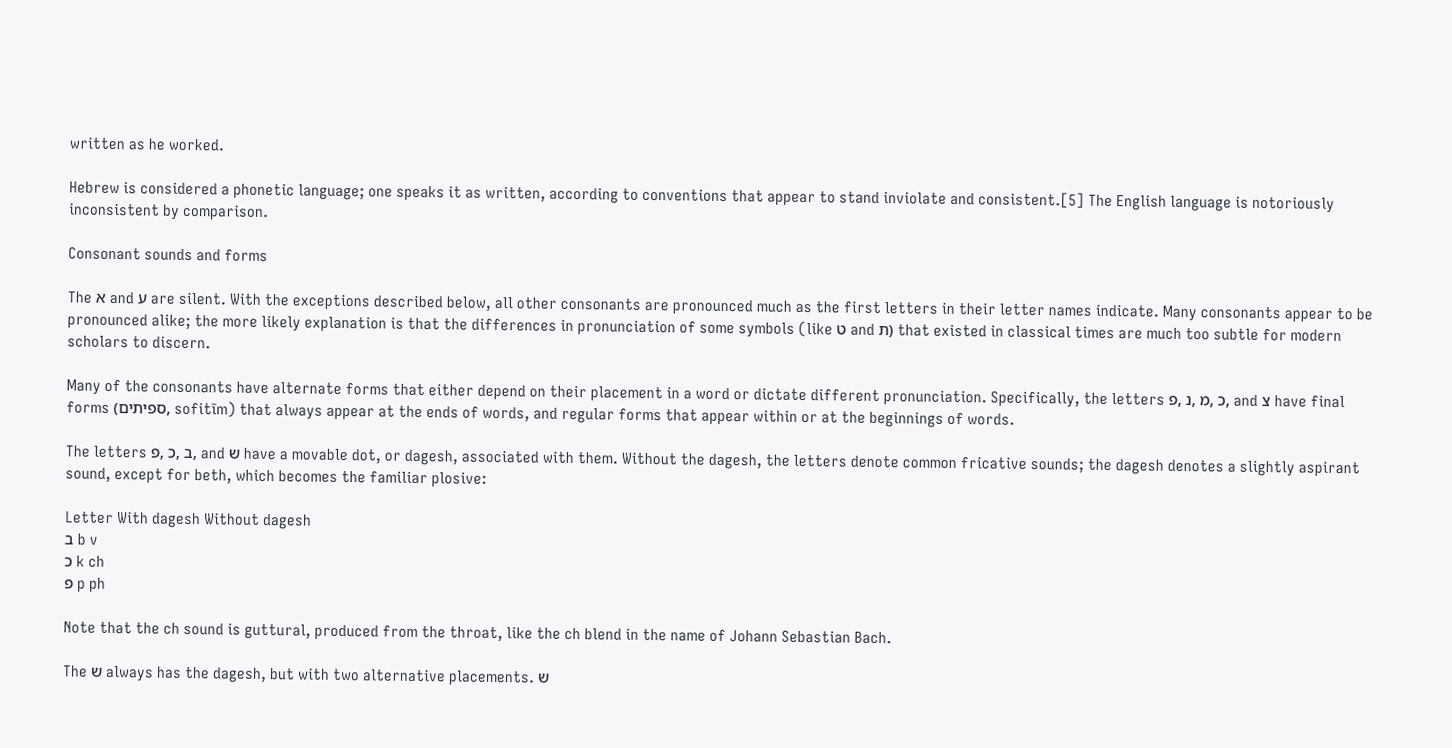written as he worked.

Hebrew is considered a phonetic language; one speaks it as written, according to conventions that appear to stand inviolate and consistent.[5] The English language is notoriously inconsistent by comparison.

Consonant sounds and forms

The א and ע are silent. With the exceptions described below, all other consonants are pronounced much as the first letters in their letter names indicate. Many consonants appear to be pronounced alike; the more likely explanation is that the differences in pronunciation of some symbols (like ט and ת) that existed in classical times are much too subtle for modern scholars to discern.

Many of the consonants have alternate forms that either depend on their placement in a word or dictate different pronunciation. Specifically, the letters כ ,מ ,נ ,פ, and צ have final forms (ספיתים, sofitīm) that always appear at the ends of words, and regular forms that appear within or at the beginnings of words.

The letters ב ,כ ,פ, and ש have a movable dot, or dagesh, associated with them. Without the dagesh, the letters denote common fricative sounds; the dagesh denotes a slightly aspirant sound, except for beth, which becomes the familiar plosive:

Letter With dagesh Without dagesh
ב b v
כ k ch
פ p ph

Note that the ch sound is guttural, produced from the throat, like the ch blend in the name of Johann Sebastian Bach.

The ש always has the dagesh, but with two alternative placements. ש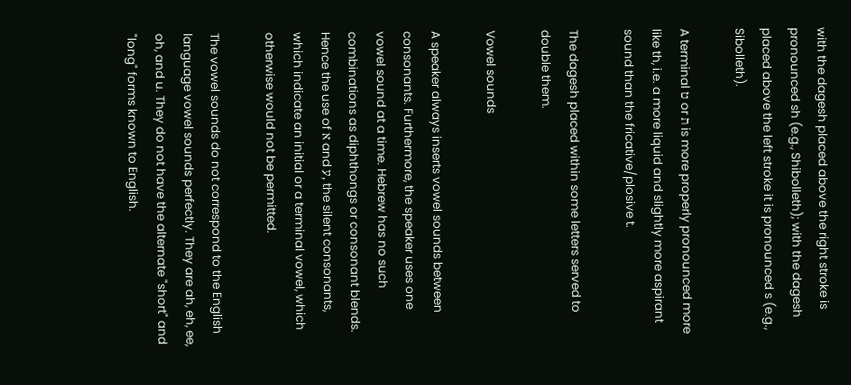with the dagesh placed above the right stroke is pronounced sh (e.g., Shibolleth); with the dagesh placed above the left stroke it is pronounced s (e.g., Sibolleth).

A terminal ט or ת is more properly pronounced more like th, i.e. a more liquid and slightly more aspirant sound than the fricative/plosive t.

The dagesh placed within some letters served to double them.

Vowel sounds

A speaker always inserts vowel sounds between consonants. Furthermore, the speaker uses one vowel sound at a time. Hebrew has no such combinations as diphthongs or consonant blends. Hence the use of א and ע, the silent consonants, which indicate an initial or a terminal vowel, which otherwise would not be permitted.

The vowel sounds do not correspond to the English language vowel sounds perfectly. They are ah, eh, ee, oh, and u. They do not have the alternate "short" and "long" forms known to English.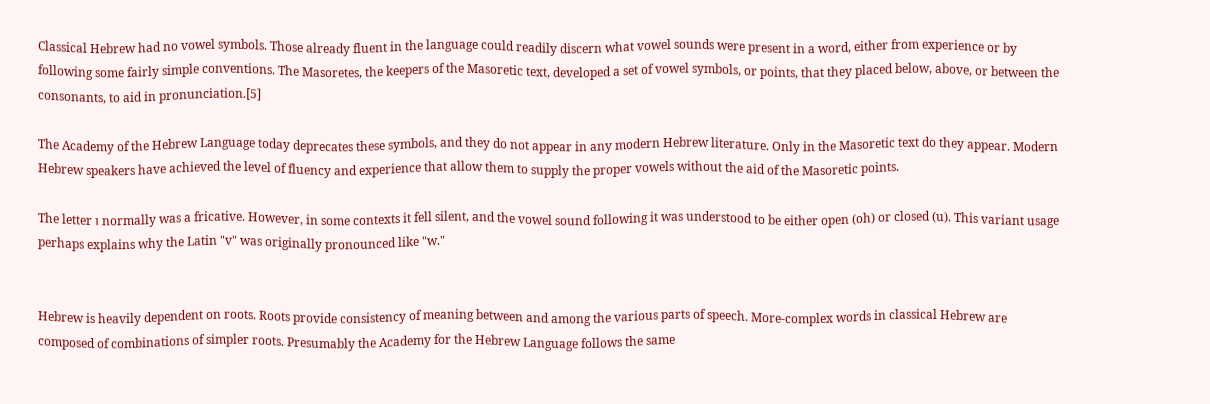Classical Hebrew had no vowel symbols. Those already fluent in the language could readily discern what vowel sounds were present in a word, either from experience or by following some fairly simple conventions. The Masoretes, the keepers of the Masoretic text, developed a set of vowel symbols, or points, that they placed below, above, or between the consonants, to aid in pronunciation.[5]

The Academy of the Hebrew Language today deprecates these symbols, and they do not appear in any modern Hebrew literature. Only in the Masoretic text do they appear. Modern Hebrew speakers have achieved the level of fluency and experience that allow them to supply the proper vowels without the aid of the Masoretic points.

The letter ו normally was a fricative. However, in some contexts it fell silent, and the vowel sound following it was understood to be either open (oh) or closed (u). This variant usage perhaps explains why the Latin "v" was originally pronounced like "w."


Hebrew is heavily dependent on roots. Roots provide consistency of meaning between and among the various parts of speech. More-complex words in classical Hebrew are composed of combinations of simpler roots. Presumably the Academy for the Hebrew Language follows the same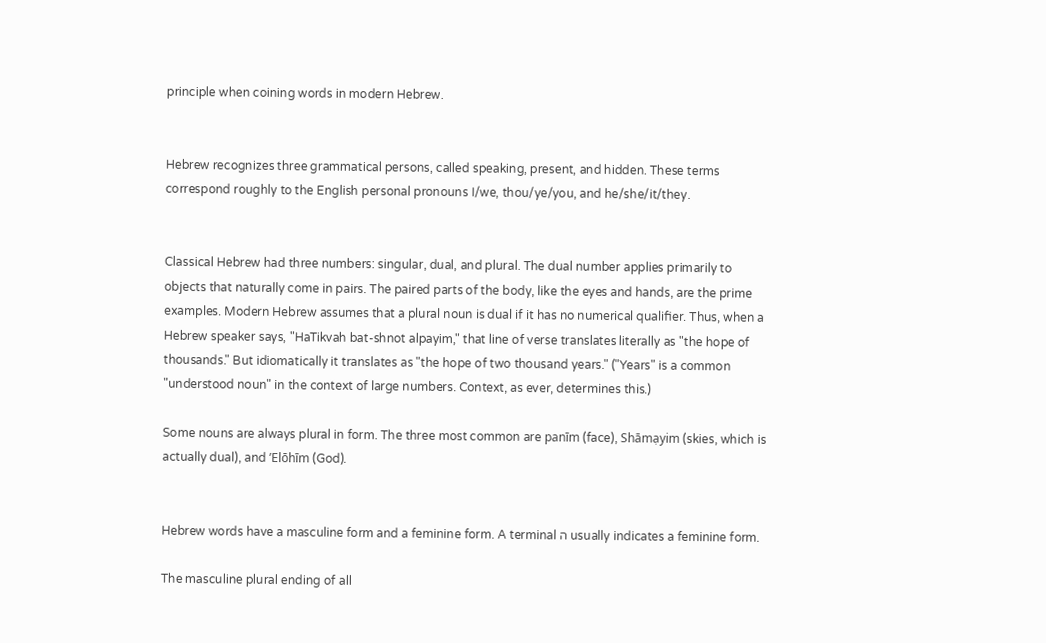principle when coining words in modern Hebrew.


Hebrew recognizes three grammatical persons, called speaking, present, and hidden. These terms correspond roughly to the English personal pronouns I/we, thou/ye/you, and he/she/it/they.


Classical Hebrew had three numbers: singular, dual, and plural. The dual number applies primarily to objects that naturally come in pairs. The paired parts of the body, like the eyes and hands, are the prime examples. Modern Hebrew assumes that a plural noun is dual if it has no numerical qualifier. Thus, when a Hebrew speaker says, "HaTikvah bat-shnot alpayim," that line of verse translates literally as "the hope of thousands." But idiomatically it translates as "the hope of two thousand years." ("Years" is a common "understood noun" in the context of large numbers. Context, as ever, determines this.)

Some nouns are always plural in form. The three most common are panīm (face), Shāmạyim (skies, which is actually dual), and ʼElōhīm (God).


Hebrew words have a masculine form and a feminine form. A terminal ה usually indicates a feminine form.

The masculine plural ending of all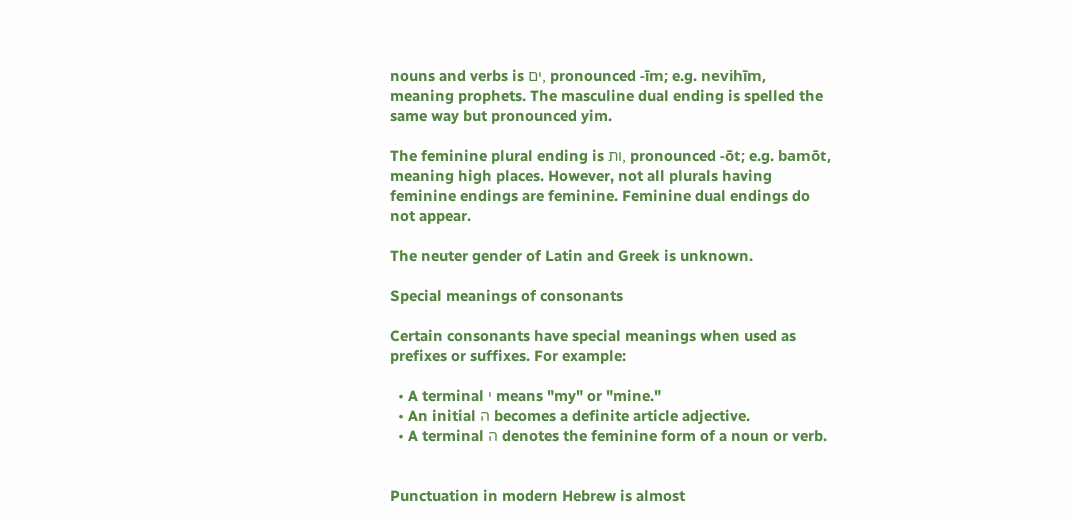nouns and verbs is ים, pronounced -īm; e.g. nevihīm, meaning prophets. The masculine dual ending is spelled the same way but pronounced yim.

The feminine plural ending is ות, pronounced -ōt; e.g. bamōt, meaning high places. However, not all plurals having feminine endings are feminine. Feminine dual endings do not appear.

The neuter gender of Latin and Greek is unknown.

Special meanings of consonants

Certain consonants have special meanings when used as prefixes or suffixes. For example:

  • A terminal י means "my" or "mine."
  • An initial ה becomes a definite article adjective.
  • A terminal ה denotes the feminine form of a noun or verb.


Punctuation in modern Hebrew is almost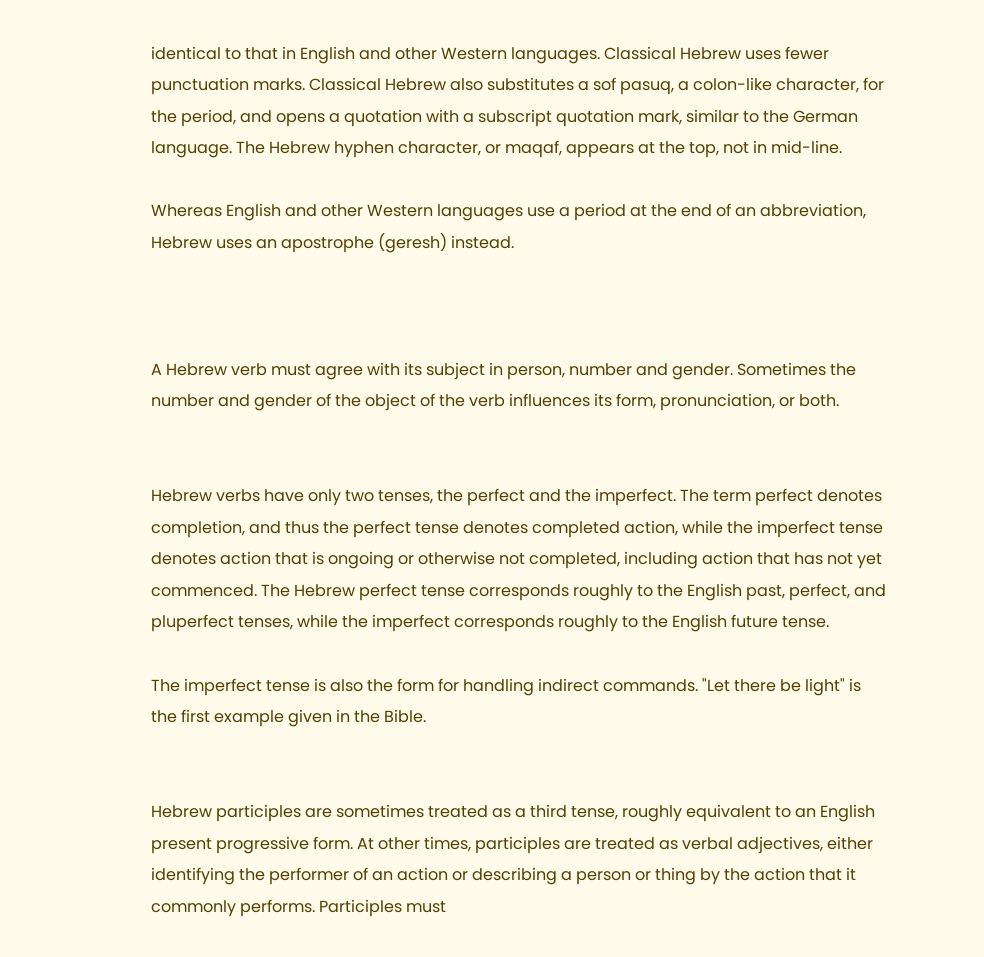identical to that in English and other Western languages. Classical Hebrew uses fewer punctuation marks. Classical Hebrew also substitutes a sof pasuq, a colon-like character, for the period, and opens a quotation with a subscript quotation mark, similar to the German language. The Hebrew hyphen character, or maqaf, appears at the top, not in mid-line.

Whereas English and other Western languages use a period at the end of an abbreviation, Hebrew uses an apostrophe (geresh) instead.



A Hebrew verb must agree with its subject in person, number and gender. Sometimes the number and gender of the object of the verb influences its form, pronunciation, or both.


Hebrew verbs have only two tenses, the perfect and the imperfect. The term perfect denotes completion, and thus the perfect tense denotes completed action, while the imperfect tense denotes action that is ongoing or otherwise not completed, including action that has not yet commenced. The Hebrew perfect tense corresponds roughly to the English past, perfect, and pluperfect tenses, while the imperfect corresponds roughly to the English future tense.

The imperfect tense is also the form for handling indirect commands. "Let there be light" is the first example given in the Bible.


Hebrew participles are sometimes treated as a third tense, roughly equivalent to an English present progressive form. At other times, participles are treated as verbal adjectives, either identifying the performer of an action or describing a person or thing by the action that it commonly performs. Participles must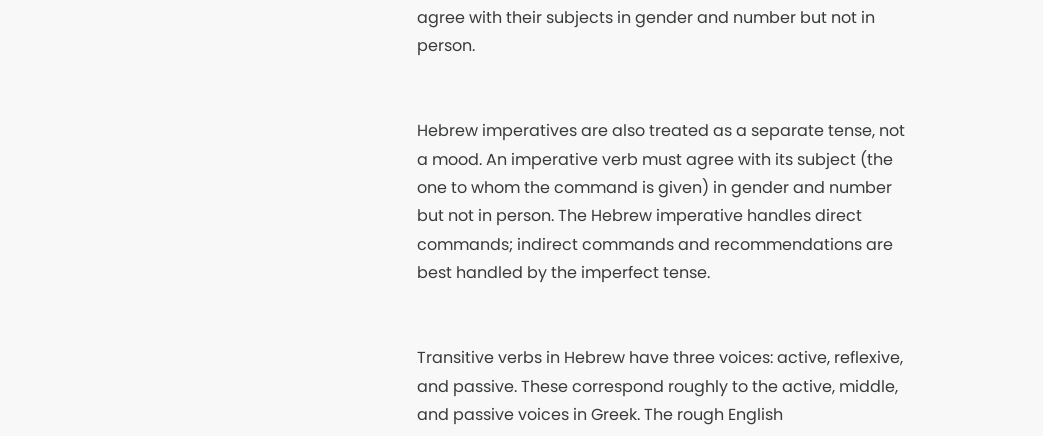agree with their subjects in gender and number but not in person.


Hebrew imperatives are also treated as a separate tense, not a mood. An imperative verb must agree with its subject (the one to whom the command is given) in gender and number but not in person. The Hebrew imperative handles direct commands; indirect commands and recommendations are best handled by the imperfect tense.


Transitive verbs in Hebrew have three voices: active, reflexive, and passive. These correspond roughly to the active, middle, and passive voices in Greek. The rough English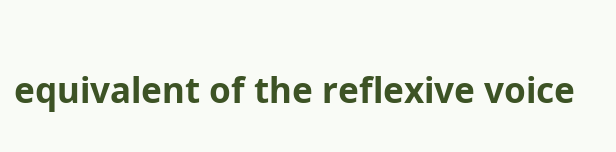equivalent of the reflexive voice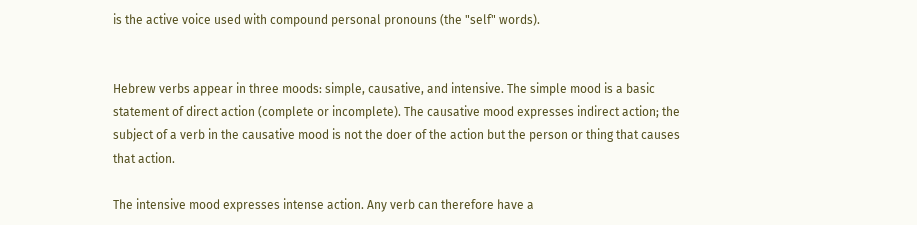is the active voice used with compound personal pronouns (the "self" words).


Hebrew verbs appear in three moods: simple, causative, and intensive. The simple mood is a basic statement of direct action (complete or incomplete). The causative mood expresses indirect action; the subject of a verb in the causative mood is not the doer of the action but the person or thing that causes that action.

The intensive mood expresses intense action. Any verb can therefore have a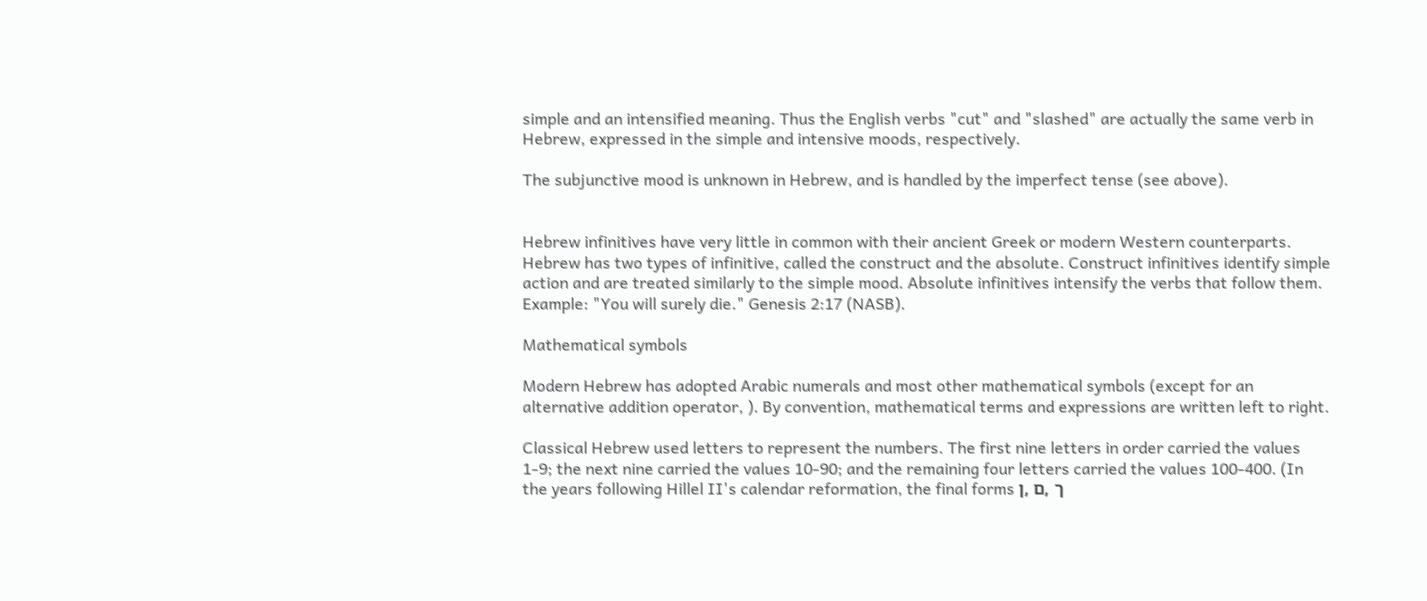simple and an intensified meaning. Thus the English verbs "cut" and "slashed" are actually the same verb in Hebrew, expressed in the simple and intensive moods, respectively.

The subjunctive mood is unknown in Hebrew, and is handled by the imperfect tense (see above).


Hebrew infinitives have very little in common with their ancient Greek or modern Western counterparts. Hebrew has two types of infinitive, called the construct and the absolute. Construct infinitives identify simple action and are treated similarly to the simple mood. Absolute infinitives intensify the verbs that follow them. Example: "You will surely die." Genesis 2:17 (NASB).

Mathematical symbols

Modern Hebrew has adopted Arabic numerals and most other mathematical symbols (except for an alternative addition operator, ). By convention, mathematical terms and expressions are written left to right.

Classical Hebrew used letters to represent the numbers. The first nine letters in order carried the values 1-9; the next nine carried the values 10-90; and the remaining four letters carried the values 100-400. (In the years following Hillel II's calendar reformation, the final forms ך ,ם ,ן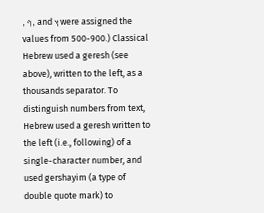, ף, and ץ were assigned the values from 500-900.) Classical Hebrew used a geresh (see above), written to the left, as a thousands separator. To distinguish numbers from text, Hebrew used a geresh written to the left (i.e., following) of a single-character number, and used gershayim (a type of double quote mark) to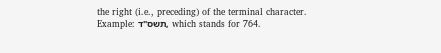the right (i.e., preceding) of the terminal character. Example: תשס"ד, which stands for 764.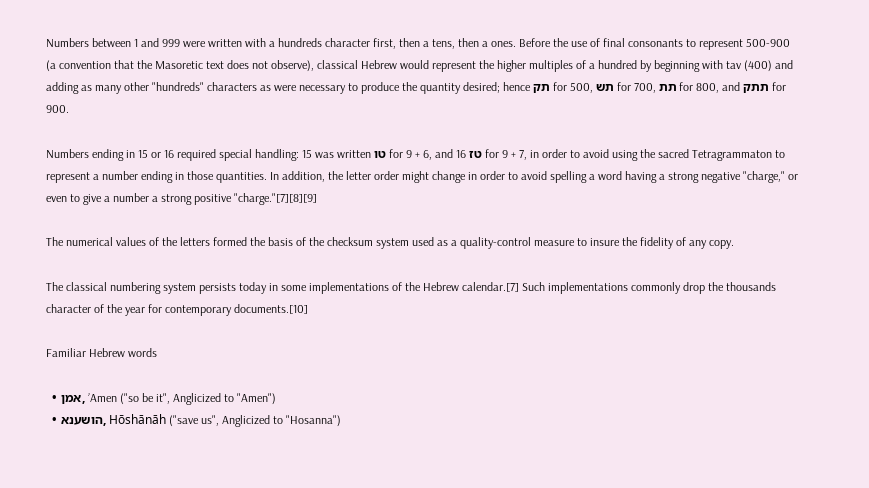Numbers between 1 and 999 were written with a hundreds character first, then a tens, then a ones. Before the use of final consonants to represent 500-900 (a convention that the Masoretic text does not observe), classical Hebrew would represent the higher multiples of a hundred by beginning with tav (400) and adding as many other "hundreds" characters as were necessary to produce the quantity desired; hence תק for 500, תש for 700, תת for 800, and תתק for 900.

Numbers ending in 15 or 16 required special handling: 15 was written טו for 9 + 6, and 16 טז for 9 + 7, in order to avoid using the sacred Tetragrammaton to represent a number ending in those quantities. In addition, the letter order might change in order to avoid spelling a word having a strong negative "charge," or even to give a number a strong positive "charge."[7][8][9]

The numerical values of the letters formed the basis of the checksum system used as a quality-control measure to insure the fidelity of any copy.

The classical numbering system persists today in some implementations of the Hebrew calendar.[7] Such implementations commonly drop the thousands character of the year for contemporary documents.[10]

Familiar Hebrew words

  • אמן, ʼAmen ("so be it", Anglicized to "Amen")
  • הושענא, Hōshānāh ("save us", Anglicized to "Hosanna")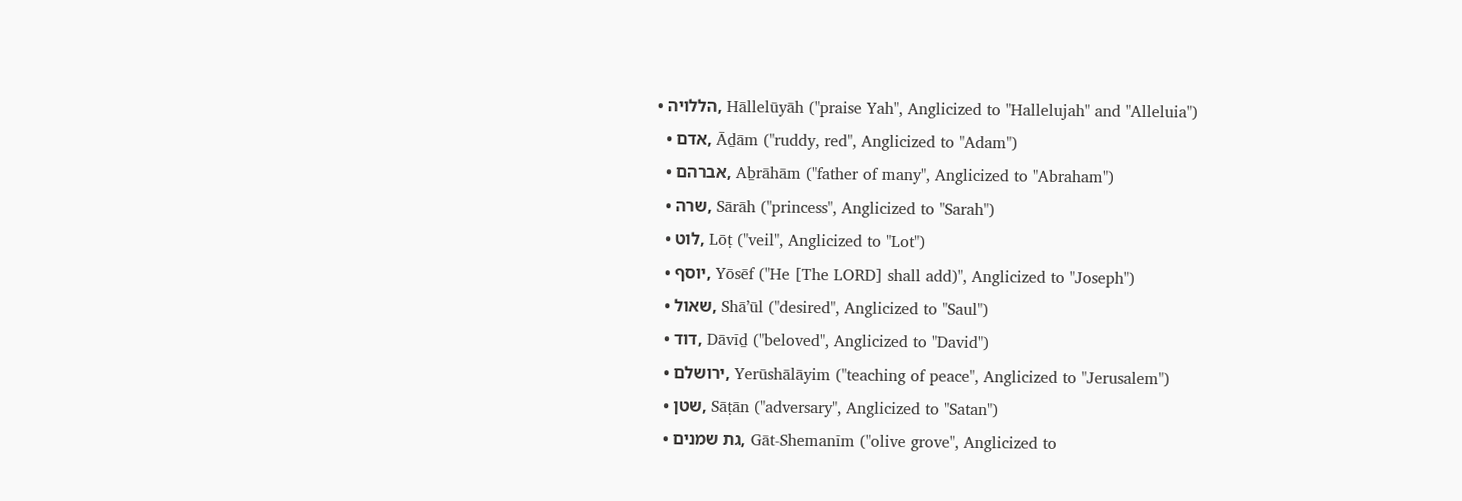• הללויה, Hāllelūyāh ("praise Yah", Anglicized to "Hallelujah" and "Alleluia")
  • אדם, Āḏām ("ruddy, red", Anglicized to "Adam")
  • אברהם, Aḇrāhām ("father of many", Anglicized to "Abraham")
  • שרה, Sārāh ("princess", Anglicized to "Sarah")
  • לוט, Lōṭ ("veil", Anglicized to "Lot")
  • יוסף, Yōsēf ("He [The LORD] shall add)", Anglicized to "Joseph")
  • שאול, Shāʼūl ("desired", Anglicized to "Saul")
  • דוד, Dāvīḏ ("beloved", Anglicized to "David")
  • ירושלם, Yerūshālāyim ("teaching of peace", Anglicized to "Jerusalem")
  • שטן, Sāṭān ("adversary", Anglicized to "Satan")
  • גת שמנים, Gāt-Shemanīm ("olive grove", Anglicized to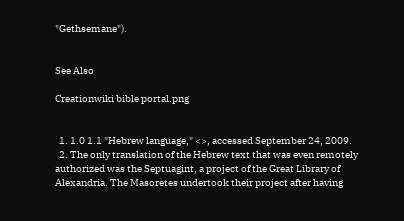"Gethsemane").


See Also

Creationwiki bible portal.png


  1. 1.0 1.1 "Hebrew language," <>, accessed September 24, 2009.
  2. The only translation of the Hebrew text that was even remotely authorized was the Septuagint, a project of the Great Library of Alexandria. The Masoretes undertook their project after having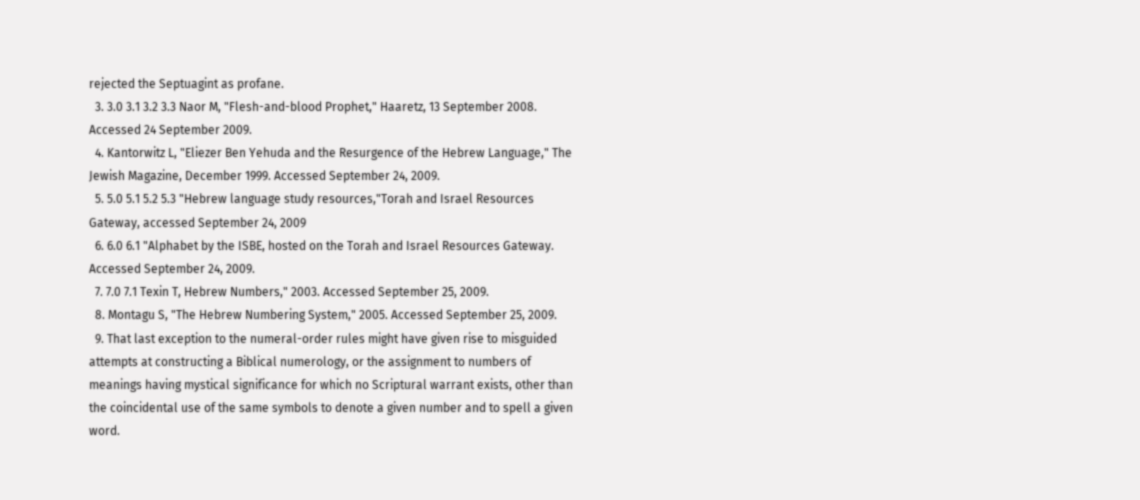rejected the Septuagint as profane.
  3. 3.0 3.1 3.2 3.3 Naor M, "Flesh-and-blood Prophet," Haaretz, 13 September 2008. Accessed 24 September 2009.
  4. Kantorwitz L, "Eliezer Ben Yehuda and the Resurgence of the Hebrew Language," The Jewish Magazine, December 1999. Accessed September 24, 2009.
  5. 5.0 5.1 5.2 5.3 "Hebrew language study resources,"Torah and Israel Resources Gateway, accessed September 24, 2009
  6. 6.0 6.1 "Alphabet by the ISBE, hosted on the Torah and Israel Resources Gateway. Accessed September 24, 2009.
  7. 7.0 7.1 Texin T, Hebrew Numbers," 2003. Accessed September 25, 2009.
  8. Montagu S, "The Hebrew Numbering System," 2005. Accessed September 25, 2009.
  9. That last exception to the numeral-order rules might have given rise to misguided attempts at constructing a Biblical numerology, or the assignment to numbers of meanings having mystical significance for which no Scriptural warrant exists, other than the coincidental use of the same symbols to denote a given number and to spell a given word.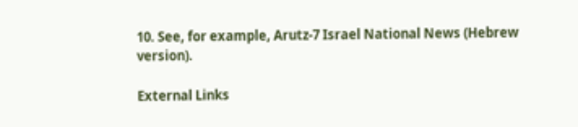10. See, for example, Arutz-7 Israel National News (Hebrew version).

External Links